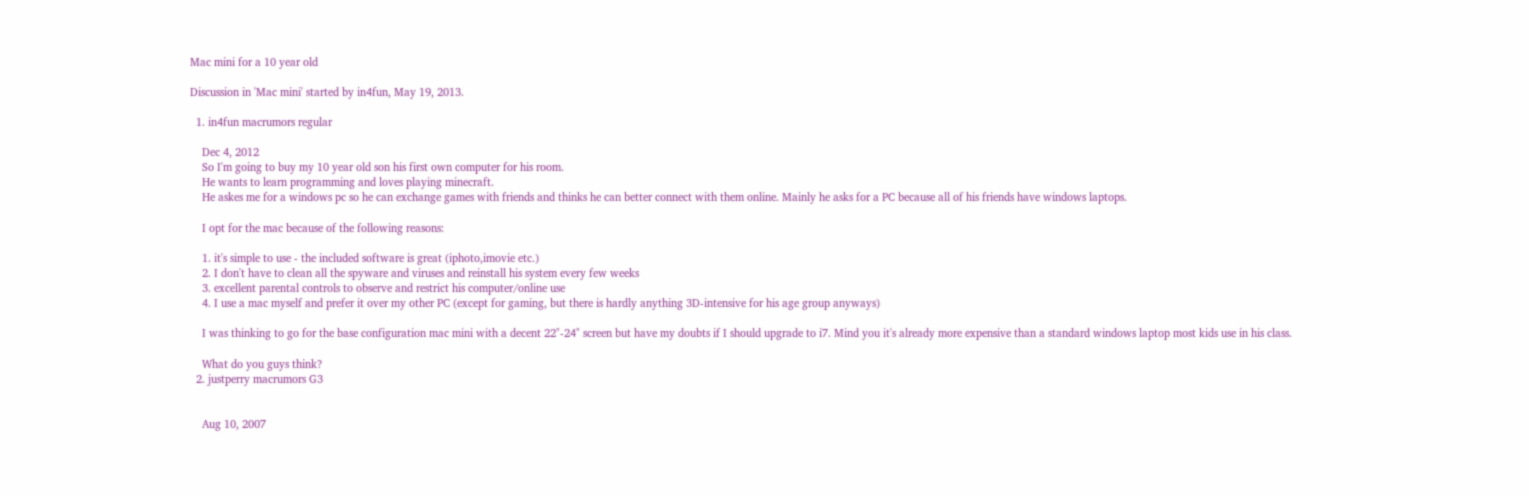Mac mini for a 10 year old

Discussion in 'Mac mini' started by in4fun, May 19, 2013.

  1. in4fun macrumors regular

    Dec 4, 2012
    So I'm going to buy my 10 year old son his first own computer for his room.
    He wants to learn programming and loves playing minecraft.
    He askes me for a windows pc so he can exchange games with friends and thinks he can better connect with them online. Mainly he asks for a PC because all of his friends have windows laptops.

    I opt for the mac because of the following reasons:

    1. it's simple to use - the included software is great (iphoto,imovie etc.)
    2. I don't have to clean all the spyware and viruses and reinstall his system every few weeks
    3. excellent parental controls to observe and restrict his computer/online use
    4. I use a mac myself and prefer it over my other PC (except for gaming, but there is hardly anything 3D-intensive for his age group anyways)

    I was thinking to go for the base configuration mac mini with a decent 22"-24" screen but have my doubts if I should upgrade to i7. Mind you it's already more expensive than a standard windows laptop most kids use in his class.

    What do you guys think?
  2. justperry macrumors G3


    Aug 10, 2007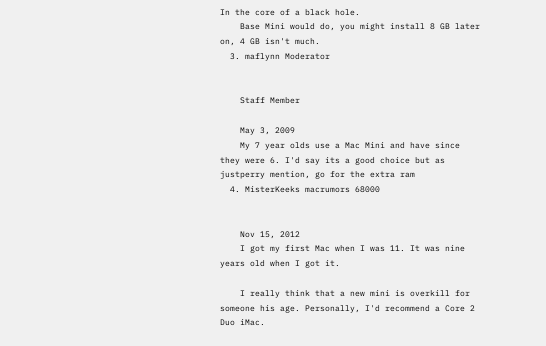In the core of a black hole.
    Base Mini would do, you might install 8 GB later on, 4 GB isn't much.
  3. maflynn Moderator


    Staff Member

    May 3, 2009
    My 7 year olds use a Mac Mini and have since they were 6. I'd say its a good choice but as justperry mention, go for the extra ram
  4. MisterKeeks macrumors 68000


    Nov 15, 2012
    I got my first Mac when I was 11. It was nine years old when I got it.

    I really think that a new mini is overkill for someone his age. Personally, I'd recommend a Core 2 Duo iMac.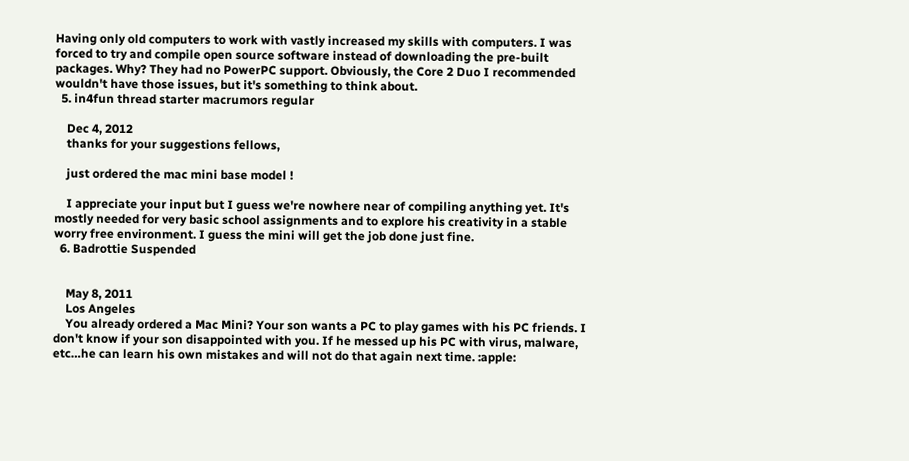Having only old computers to work with vastly increased my skills with computers. I was forced to try and compile open source software instead of downloading the pre-built packages. Why? They had no PowerPC support. Obviously, the Core 2 Duo I recommended wouldn't have those issues, but it's something to think about.
  5. in4fun thread starter macrumors regular

    Dec 4, 2012
    thanks for your suggestions fellows,

    just ordered the mac mini base model !

    I appreciate your input but I guess we're nowhere near of compiling anything yet. It's mostly needed for very basic school assignments and to explore his creativity in a stable worry free environment. I guess the mini will get the job done just fine.
  6. Badrottie Suspended


    May 8, 2011
    Los Angeles
    You already ordered a Mac Mini? Your son wants a PC to play games with his PC friends. I don't know if your son disappointed with you. If he messed up his PC with virus, malware, etc…he can learn his own mistakes and will not do that again next time. :apple: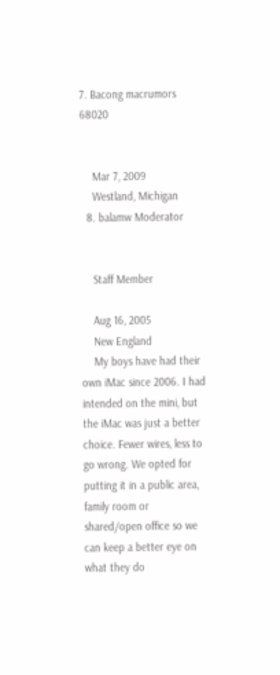7. Bacong macrumors 68020


    Mar 7, 2009
    Westland, Michigan
  8. balamw Moderator


    Staff Member

    Aug 16, 2005
    New England
    My boys have had their own iMac since 2006. I had intended on the mini, but the iMac was just a better choice. Fewer wires, less to go wrong. We opted for putting it in a public area, family room or shared/open office so we can keep a better eye on what they do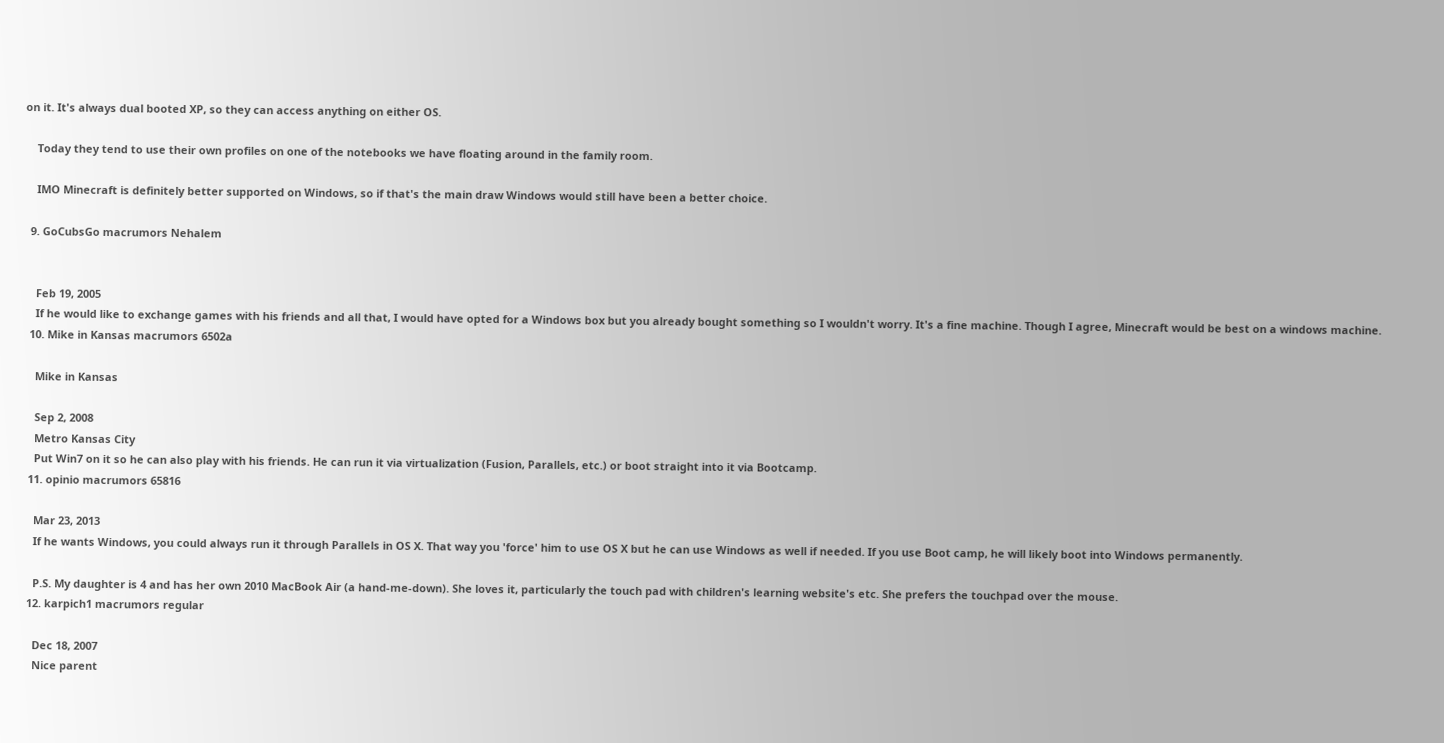on it. It's always dual booted XP, so they can access anything on either OS.

    Today they tend to use their own profiles on one of the notebooks we have floating around in the family room.

    IMO Minecraft is definitely better supported on Windows, so if that's the main draw Windows would still have been a better choice.

  9. GoCubsGo macrumors Nehalem


    Feb 19, 2005
    If he would like to exchange games with his friends and all that, I would have opted for a Windows box but you already bought something so I wouldn't worry. It's a fine machine. Though I agree, Minecraft would be best on a windows machine.
  10. Mike in Kansas macrumors 6502a

    Mike in Kansas

    Sep 2, 2008
    Metro Kansas City
    Put Win7 on it so he can also play with his friends. He can run it via virtualization (Fusion, Parallels, etc.) or boot straight into it via Bootcamp.
  11. opinio macrumors 65816

    Mar 23, 2013
    If he wants Windows, you could always run it through Parallels in OS X. That way you 'force' him to use OS X but he can use Windows as well if needed. If you use Boot camp, he will likely boot into Windows permanently.

    P.S. My daughter is 4 and has her own 2010 MacBook Air (a hand-me-down). She loves it, particularly the touch pad with children's learning website's etc. She prefers the touchpad over the mouse.
  12. karpich1 macrumors regular

    Dec 18, 2007
    Nice parent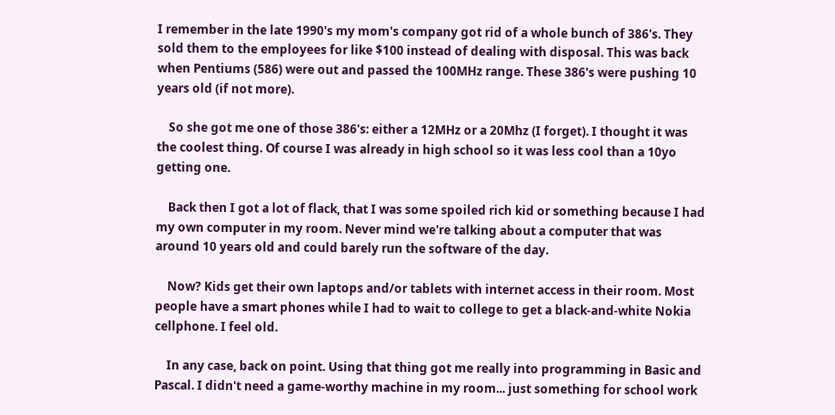I remember in the late 1990's my mom's company got rid of a whole bunch of 386's. They sold them to the employees for like $100 instead of dealing with disposal. This was back when Pentiums (586) were out and passed the 100MHz range. These 386's were pushing 10 years old (if not more).

    So she got me one of those 386's: either a 12MHz or a 20Mhz (I forget). I thought it was the coolest thing. Of course I was already in high school so it was less cool than a 10yo getting one.

    Back then I got a lot of flack, that I was some spoiled rich kid or something because I had my own computer in my room. Never mind we're talking about a computer that was around 10 years old and could barely run the software of the day.

    Now? Kids get their own laptops and/or tablets with internet access in their room. Most people have a smart phones while I had to wait to college to get a black-and-white Nokia cellphone. I feel old.

    In any case, back on point. Using that thing got me really into programming in Basic and Pascal. I didn't need a game-worthy machine in my room... just something for school work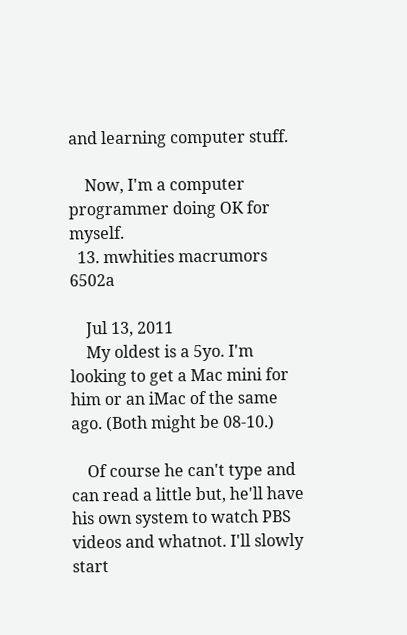and learning computer stuff.

    Now, I'm a computer programmer doing OK for myself.
  13. mwhities macrumors 6502a

    Jul 13, 2011
    My oldest is a 5yo. I'm looking to get a Mac mini for him or an iMac of the same ago. (Both might be 08-10.)

    Of course he can't type and can read a little but, he'll have his own system to watch PBS videos and whatnot. I'll slowly start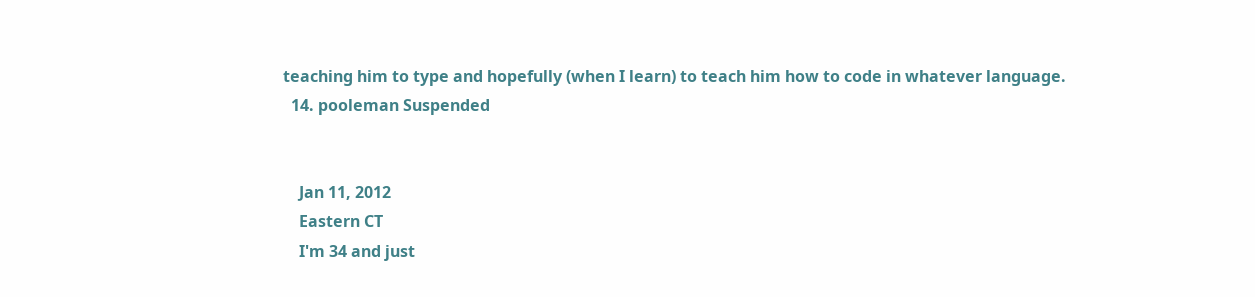teaching him to type and hopefully (when I learn) to teach him how to code in whatever language.
  14. pooleman Suspended


    Jan 11, 2012
    Eastern CT
    I'm 34 and just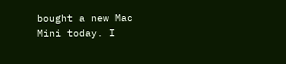bought a new Mac Mini today. I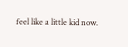feel like a little kid now.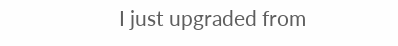I just upgraded from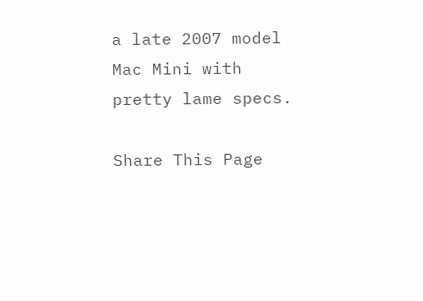a late 2007 model Mac Mini with pretty lame specs.

Share This Page